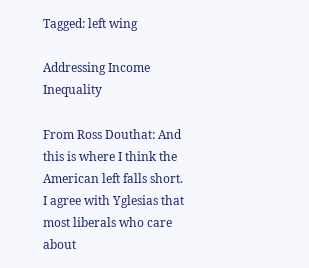Tagged: left wing

Addressing Income Inequality

From Ross Douthat: And this is where I think the American left falls short. I agree with Yglesias that most liberals who care about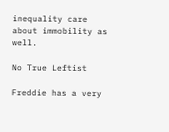inequality care about immobility as well.

No True Leftist

Freddie has a very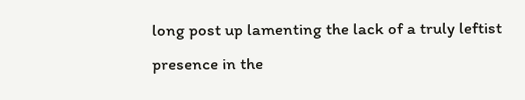long post up lamenting the lack of a truly leftist presence in the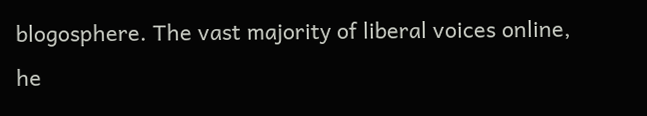blogosphere. The vast majority of liberal voices online, he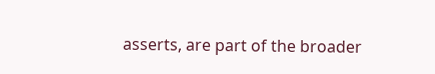asserts, are part of the broader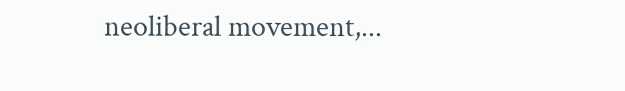neoliberal movement,...